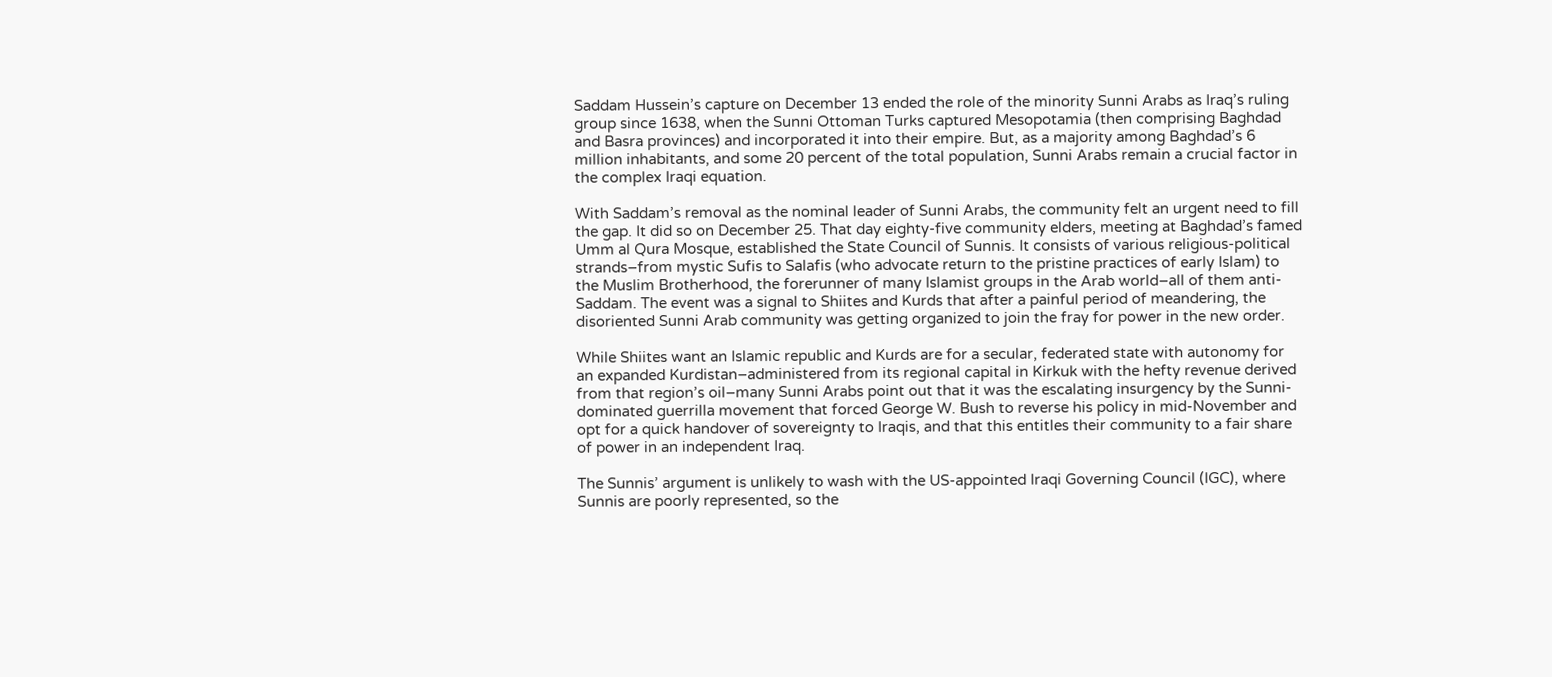Saddam Hussein’s capture on December 13 ended the role of the minority Sunni Arabs as Iraq’s ruling group since 1638, when the Sunni Ottoman Turks captured Mesopotamia (then comprising Baghdad and Basra provinces) and incorporated it into their empire. But, as a majority among Baghdad’s 6 million inhabitants, and some 20 percent of the total population, Sunni Arabs remain a crucial factor in the complex Iraqi equation.

With Saddam’s removal as the nominal leader of Sunni Arabs, the community felt an urgent need to fill the gap. It did so on December 25. That day eighty-five community elders, meeting at Baghdad’s famed Umm al Qura Mosque, established the State Council of Sunnis. It consists of various religious-political strands–from mystic Sufis to Salafis (who advocate return to the pristine practices of early Islam) to the Muslim Brotherhood, the forerunner of many Islamist groups in the Arab world–all of them anti-Saddam. The event was a signal to Shiites and Kurds that after a painful period of meandering, the disoriented Sunni Arab community was getting organized to join the fray for power in the new order.

While Shiites want an Islamic republic and Kurds are for a secular, federated state with autonomy for an expanded Kurdistan–administered from its regional capital in Kirkuk with the hefty revenue derived from that region’s oil–many Sunni Arabs point out that it was the escalating insurgency by the Sunni-dominated guerrilla movement that forced George W. Bush to reverse his policy in mid-November and opt for a quick handover of sovereignty to Iraqis, and that this entitles their community to a fair share of power in an independent Iraq.

The Sunnis’ argument is unlikely to wash with the US-appointed Iraqi Governing Council (IGC), where Sunnis are poorly represented, so the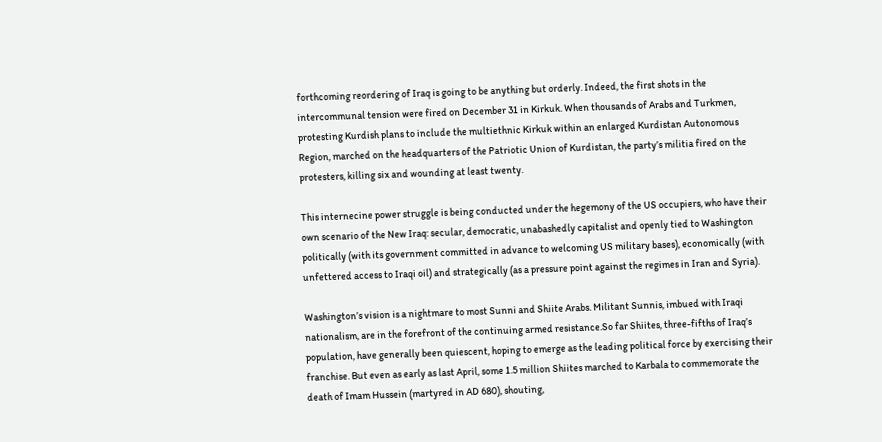forthcoming reordering of Iraq is going to be anything but orderly. Indeed, the first shots in the intercommunal tension were fired on December 31 in Kirkuk. When thousands of Arabs and Turkmen, protesting Kurdish plans to include the multiethnic Kirkuk within an enlarged Kurdistan Autonomous Region, marched on the headquarters of the Patriotic Union of Kurdistan, the party’s militia fired on the protesters, killing six and wounding at least twenty.

This internecine power struggle is being conducted under the hegemony of the US occupiers, who have their own scenario of the New Iraq: secular, democratic, unabashedly capitalist and openly tied to Washington politically (with its government committed in advance to welcoming US military bases), economically (with unfettered access to Iraqi oil) and strategically (as a pressure point against the regimes in Iran and Syria).

Washington’s vision is a nightmare to most Sunni and Shiite Arabs. Militant Sunnis, imbued with Iraqi nationalism, are in the forefront of the continuing armed resistance.So far Shiites, three-fifths of Iraq’s population, have generally been quiescent, hoping to emerge as the leading political force by exercising their franchise. But even as early as last April, some 1.5 million Shiites marched to Karbala to commemorate the death of Imam Hussein (martyred in AD 680), shouting,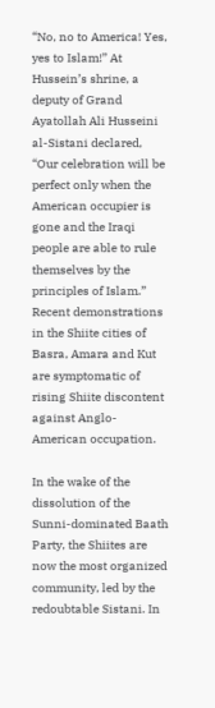“No, no to America! Yes, yes to Islam!” At Hussein’s shrine, a deputy of Grand Ayatollah Ali Husseini al-Sistani declared, “Our celebration will be perfect only when the American occupier is gone and the Iraqi people are able to rule themselves by the principles of Islam.” Recent demonstrations in the Shiite cities of Basra, Amara and Kut are symptomatic of rising Shiite discontent against Anglo-American occupation.

In the wake of the dissolution of the Sunni-dominated Baath Party, the Shiites are now the most organized community, led by the redoubtable Sistani. In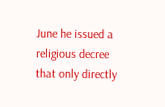June he issued a religious decree that only directly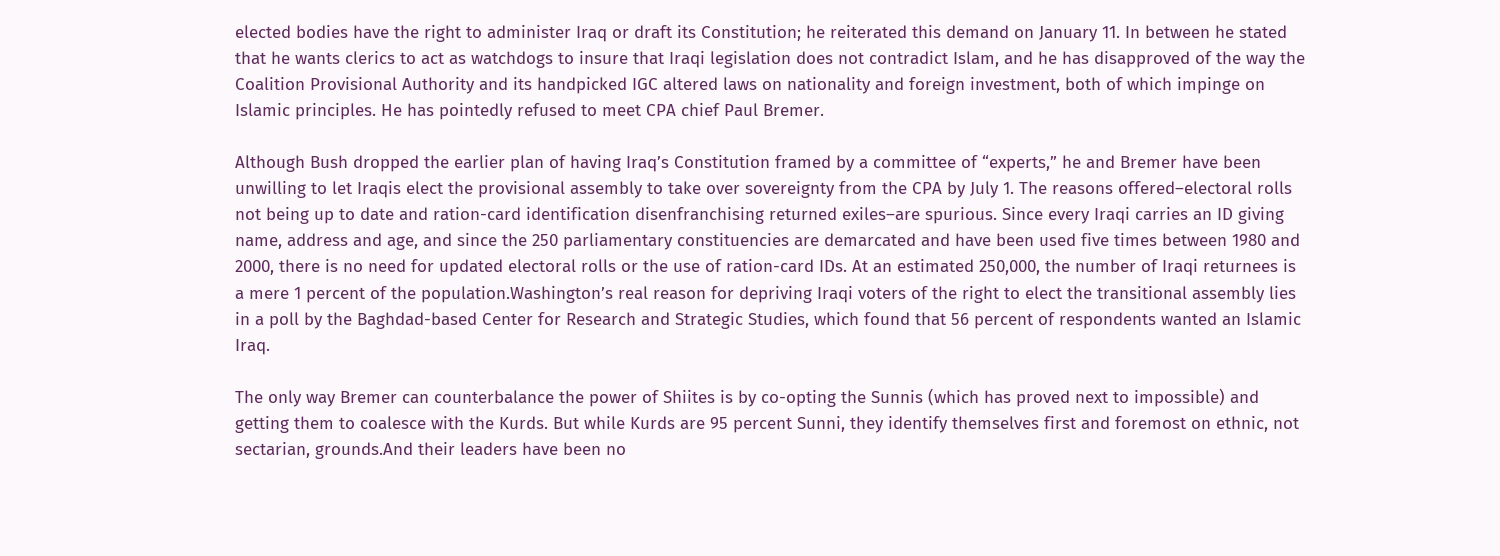elected bodies have the right to administer Iraq or draft its Constitution; he reiterated this demand on January 11. In between he stated that he wants clerics to act as watchdogs to insure that Iraqi legislation does not contradict Islam, and he has disapproved of the way the Coalition Provisional Authority and its handpicked IGC altered laws on nationality and foreign investment, both of which impinge on Islamic principles. He has pointedly refused to meet CPA chief Paul Bremer.

Although Bush dropped the earlier plan of having Iraq’s Constitution framed by a committee of “experts,” he and Bremer have been unwilling to let Iraqis elect the provisional assembly to take over sovereignty from the CPA by July 1. The reasons offered–electoral rolls not being up to date and ration-card identification disenfranchising returned exiles–are spurious. Since every Iraqi carries an ID giving name, address and age, and since the 250 parliamentary constituencies are demarcated and have been used five times between 1980 and 2000, there is no need for updated electoral rolls or the use of ration-card IDs. At an estimated 250,000, the number of Iraqi returnees is a mere 1 percent of the population.Washington’s real reason for depriving Iraqi voters of the right to elect the transitional assembly lies in a poll by the Baghdad-based Center for Research and Strategic Studies, which found that 56 percent of respondents wanted an Islamic Iraq.

The only way Bremer can counterbalance the power of Shiites is by co-opting the Sunnis (which has proved next to impossible) and getting them to coalesce with the Kurds. But while Kurds are 95 percent Sunni, they identify themselves first and foremost on ethnic, not sectarian, grounds.And their leaders have been no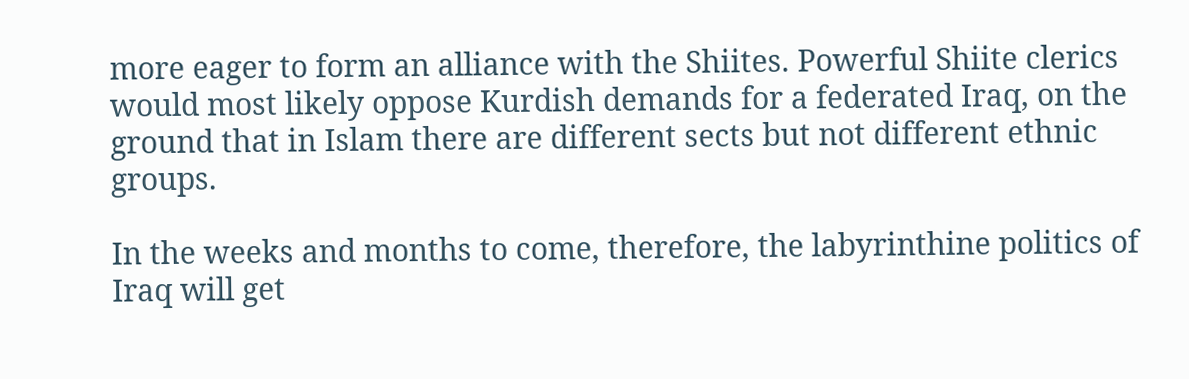more eager to form an alliance with the Shiites. Powerful Shiite clerics would most likely oppose Kurdish demands for a federated Iraq, on the ground that in Islam there are different sects but not different ethnic groups.

In the weeks and months to come, therefore, the labyrinthine politics of Iraq will get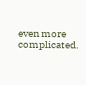even more complicated.